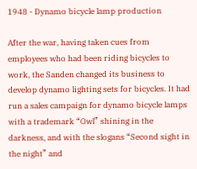1948 - Dynamo bicycle lamp production

After the war, having taken cues from employees who had been riding bicycles to work, the Sanden changed its business to develop dynamo lighting sets for bicycles. It had run a sales campaign for dynamo bicycle lamps with a trademark “Owl” shining in the darkness, and with the slogans “Second sight in the night” and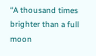“A thousand times brighter than a full moon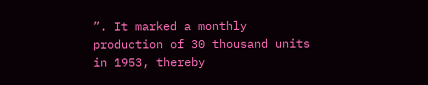”. It marked a monthly production of 30 thousand units in 1953, thereby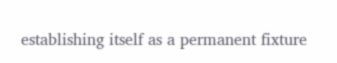establishing itself as a permanent fixture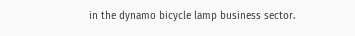in the dynamo bicycle lamp business sector.